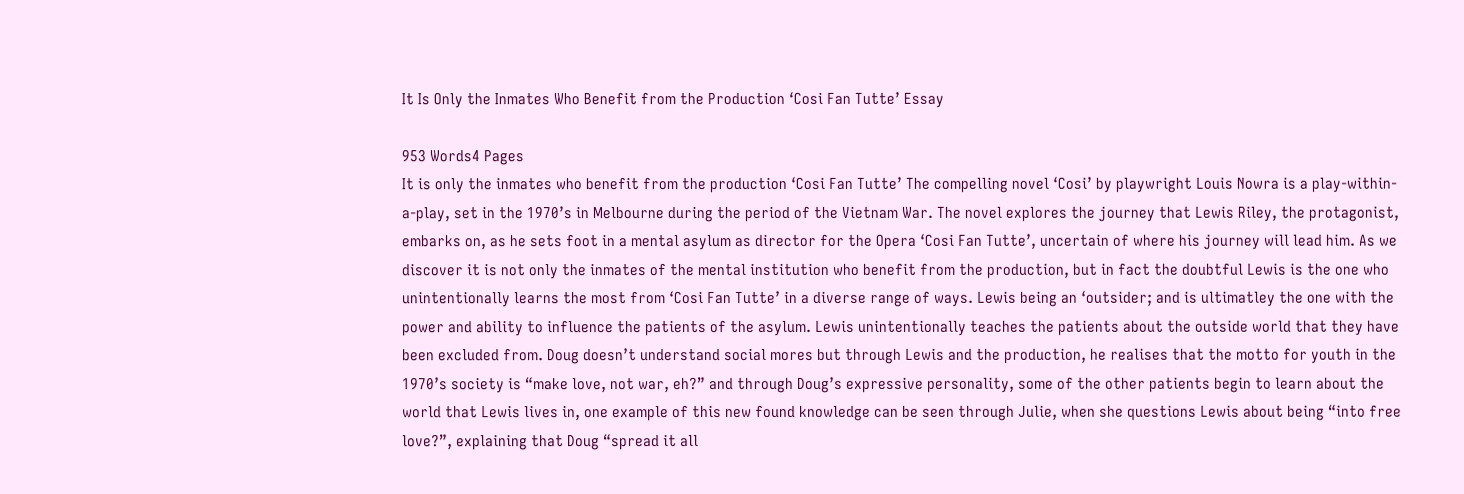It Is Only the Inmates Who Benefit from the Production ‘Cosi Fan Tutte’ Essay

953 Words4 Pages
It is only the inmates who benefit from the production ‘Cosi Fan Tutte’ The compelling novel ‘Cosi’ by playwright Louis Nowra is a play-within-a-play, set in the 1970’s in Melbourne during the period of the Vietnam War. The novel explores the journey that Lewis Riley, the protagonist, embarks on, as he sets foot in a mental asylum as director for the Opera ‘Cosi Fan Tutte’, uncertain of where his journey will lead him. As we discover it is not only the inmates of the mental institution who benefit from the production, but in fact the doubtful Lewis is the one who unintentionally learns the most from ‘Cosi Fan Tutte’ in a diverse range of ways. Lewis being an ‘outsider; and is ultimatley the one with the power and ability to influence the patients of the asylum. Lewis unintentionally teaches the patients about the outside world that they have been excluded from. Doug doesn’t understand social mores but through Lewis and the production, he realises that the motto for youth in the 1970’s society is “make love, not war, eh?” and through Doug’s expressive personality, some of the other patients begin to learn about the world that Lewis lives in, one example of this new found knowledge can be seen through Julie, when she questions Lewis about being “into free love?”, explaining that Doug “spread it all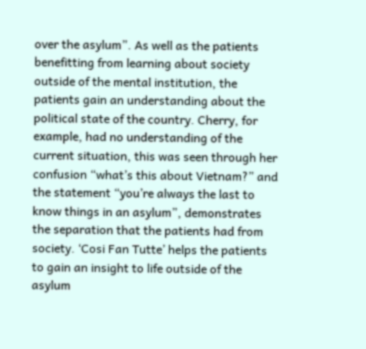over the asylum”. As well as the patients benefitting from learning about society outside of the mental institution, the patients gain an understanding about the political state of the country. Cherry, for example, had no understanding of the current situation, this was seen through her confusion “what’s this about Vietnam?” and the statement “you’re always the last to know things in an asylum”, demonstrates the separation that the patients had from society. ‘Cosi Fan Tutte’ helps the patients to gain an insight to life outside of the asylum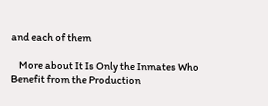and each of them

    More about It Is Only the Inmates Who Benefit from the Production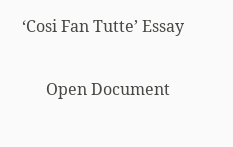‘Cosi Fan Tutte’ Essay

      Open Document